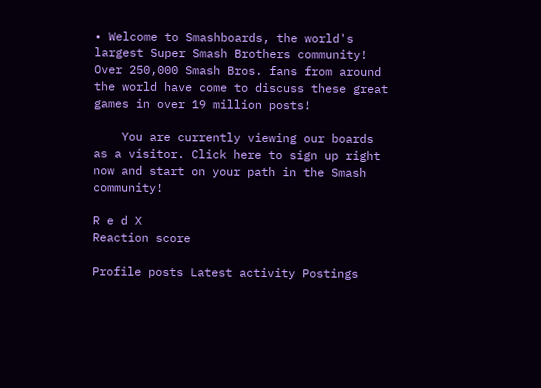• Welcome to Smashboards, the world's largest Super Smash Brothers community! Over 250,000 Smash Bros. fans from around the world have come to discuss these great games in over 19 million posts!

    You are currently viewing our boards as a visitor. Click here to sign up right now and start on your path in the Smash community!

R e d X
Reaction score

Profile posts Latest activity Postings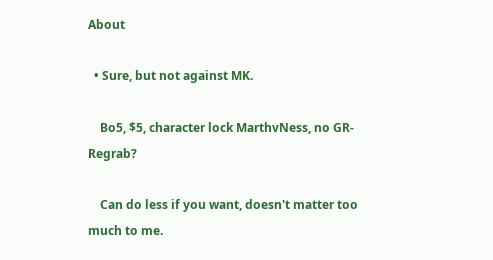About

  • Sure, but not against MK.

    Bo5, $5, character lock MarthvNess, no GR-Regrab?

    Can do less if you want, doesn't matter too much to me.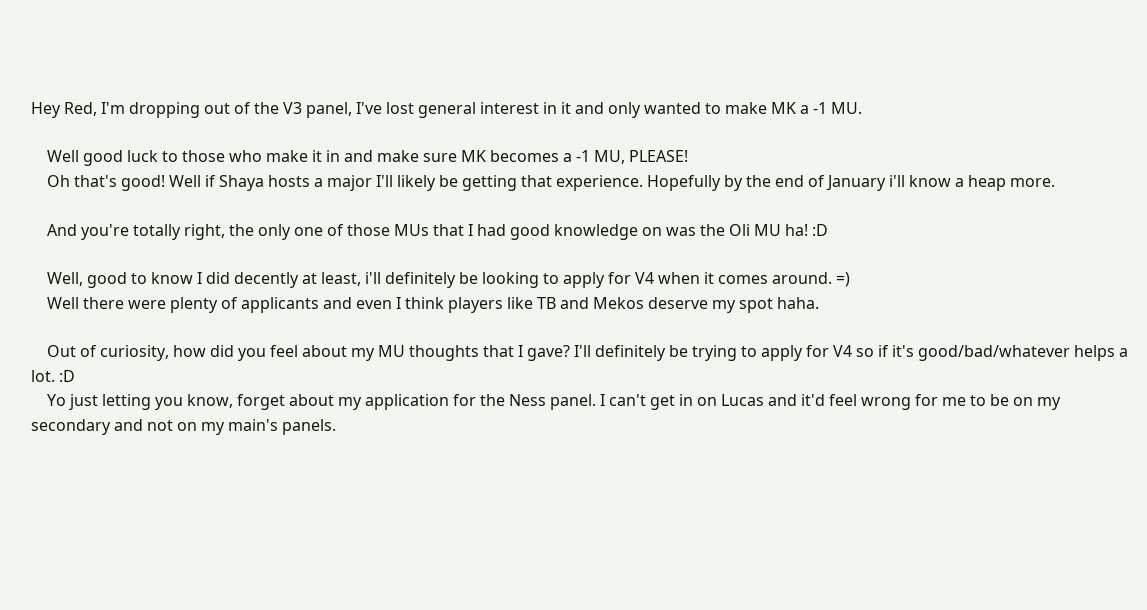Hey Red, I'm dropping out of the V3 panel, I've lost general interest in it and only wanted to make MK a -1 MU.

    Well good luck to those who make it in and make sure MK becomes a -1 MU, PLEASE!
    Oh that's good! Well if Shaya hosts a major I'll likely be getting that experience. Hopefully by the end of January i'll know a heap more.

    And you're totally right, the only one of those MUs that I had good knowledge on was the Oli MU ha! :D

    Well, good to know I did decently at least, i'll definitely be looking to apply for V4 when it comes around. =)
    Well there were plenty of applicants and even I think players like TB and Mekos deserve my spot haha.

    Out of curiosity, how did you feel about my MU thoughts that I gave? I'll definitely be trying to apply for V4 so if it's good/bad/whatever helps a lot. :D
    Yo just letting you know, forget about my application for the Ness panel. I can't get in on Lucas and it'd feel wrong for me to be on my secondary and not on my main's panels.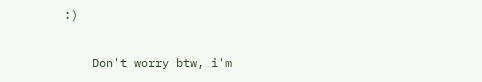:)

    Don't worry btw, i'm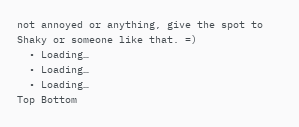not annoyed or anything, give the spot to Shaky or someone like that. =)
  • Loading…
  • Loading…
  • Loading…
Top Bottom